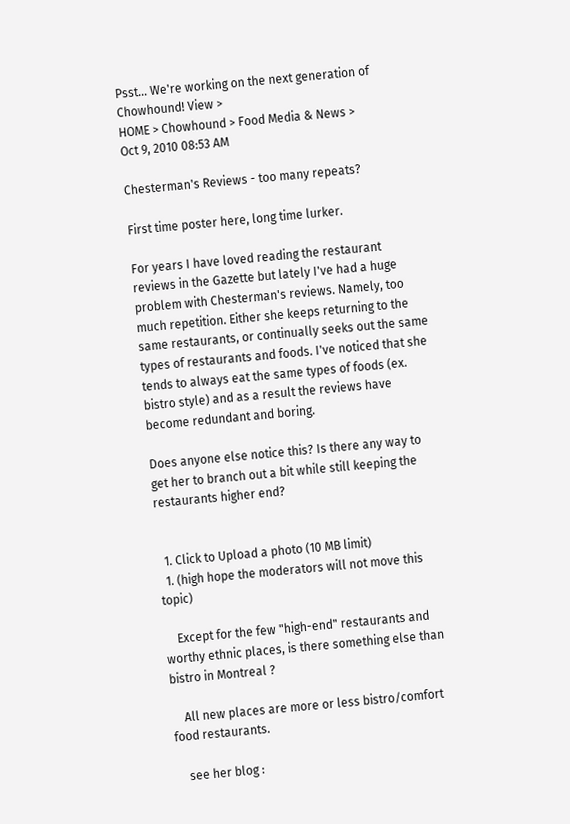Psst... We're working on the next generation of Chowhound! View >
HOME > Chowhound > Food Media & News >
Oct 9, 2010 08:53 AM

Chesterman's Reviews - too many repeats?

First time poster here, long time lurker.

For years I have loved reading the restaurant reviews in the Gazette but lately I've had a huge problem with Chesterman's reviews. Namely, too much repetition. Either she keeps returning to the same restaurants, or continually seeks out the same types of restaurants and foods. I've noticed that she tends to always eat the same types of foods (ex. bistro style) and as a result the reviews have become redundant and boring.

Does anyone else notice this? Is there any way to get her to branch out a bit while still keeping the restaurants higher end?


  1. Click to Upload a photo (10 MB limit)
  1. (high hope the moderators will not move this topic)

    Except for the few "high-end" restaurants and worthy ethnic places, is there something else than bistro in Montreal ?

    All new places are more or less bistro/comfort food restaurants.

    see her blog :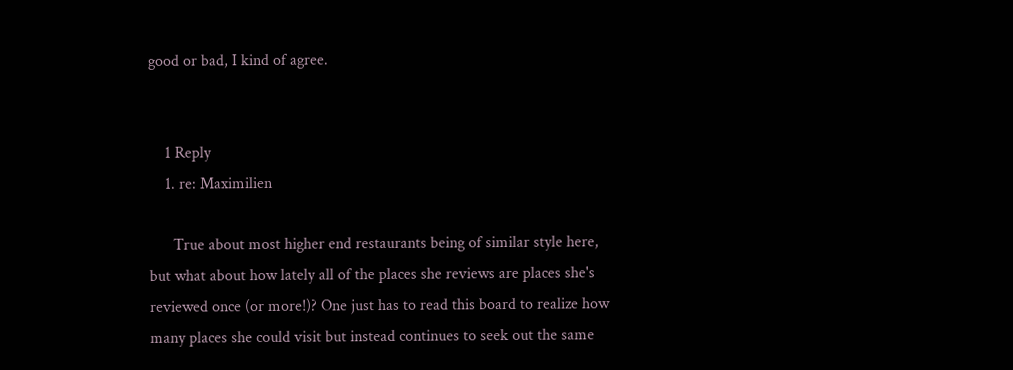good or bad, I kind of agree.


    1 Reply
    1. re: Maximilien

      True about most higher end restaurants being of similar style here, but what about how lately all of the places she reviews are places she's reviewed once (or more!)? One just has to read this board to realize how many places she could visit but instead continues to seek out the same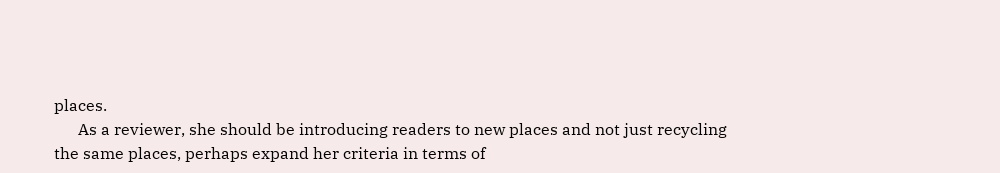places.
      As a reviewer, she should be introducing readers to new places and not just recycling the same places, perhaps expand her criteria in terms of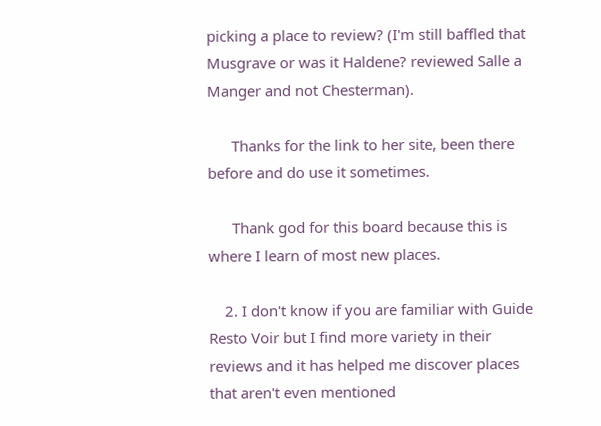picking a place to review? (I'm still baffled that Musgrave or was it Haldene? reviewed Salle a Manger and not Chesterman).

      Thanks for the link to her site, been there before and do use it sometimes.

      Thank god for this board because this is where I learn of most new places.

    2. I don't know if you are familiar with Guide Resto Voir but I find more variety in their reviews and it has helped me discover places that aren't even mentioned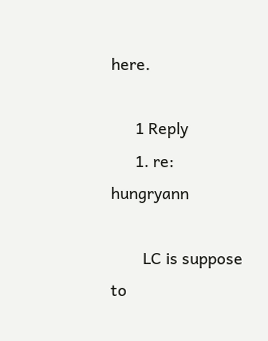here.

      1 Reply
      1. re: hungryann

        LC is suppose to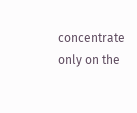concentrate only on the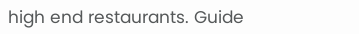high end restaurants. Guide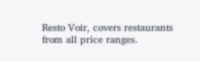Resto Voir, covers restaurants from all price ranges.